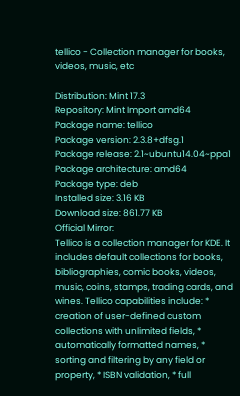tellico - Collection manager for books, videos, music, etc

Distribution: Mint 17.3
Repository: Mint Import amd64
Package name: tellico
Package version: 2.3.8+dfsg.1
Package release: 2.1~ubuntu14.04~ppa1
Package architecture: amd64
Package type: deb
Installed size: 3.16 KB
Download size: 861.77 KB
Official Mirror:
Tellico is a collection manager for KDE. It includes default collections for books, bibliographies, comic books, videos, music, coins, stamps, trading cards, and wines. Tellico capabilities include: * creation of user-defined custom collections with unlimited fields, * automatically formatted names, * sorting and filtering by any field or property, * ISBN validation, * full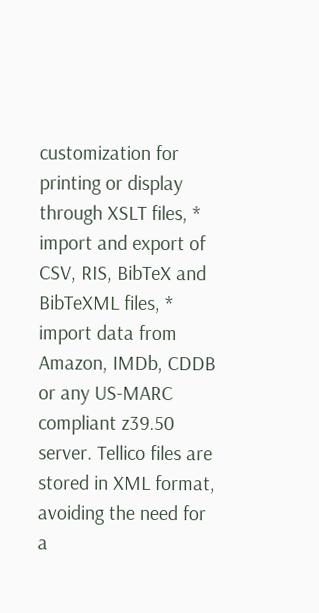customization for printing or display through XSLT files, * import and export of CSV, RIS, BibTeX and BibTeXML files, * import data from Amazon, IMDb, CDDB or any US-MARC compliant z39.50 server. Tellico files are stored in XML format, avoiding the need for a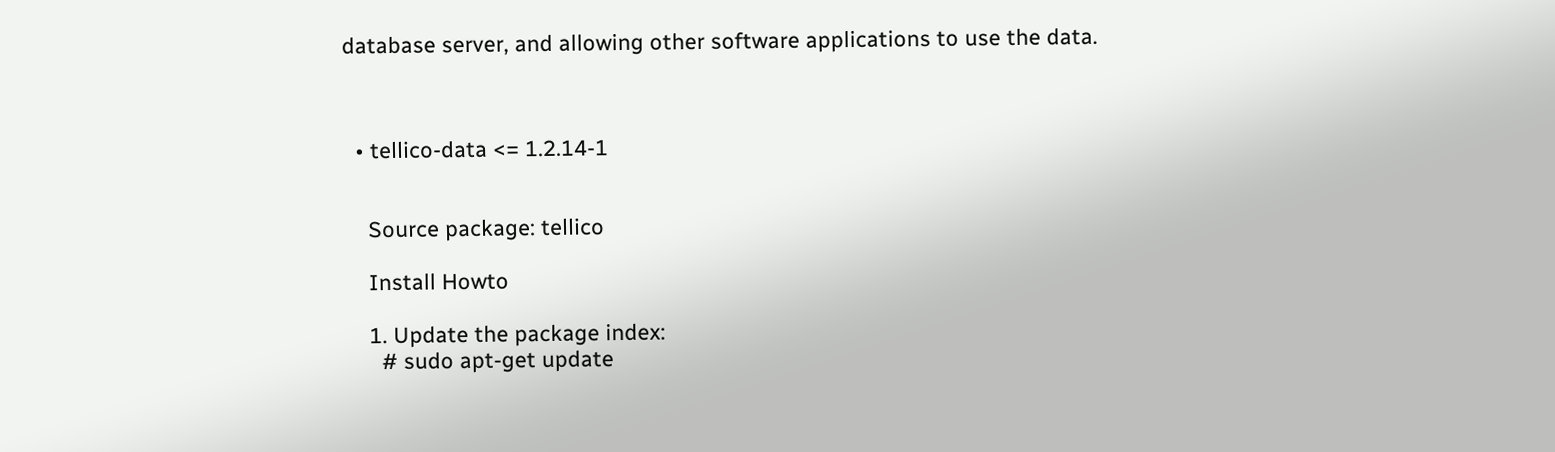database server, and allowing other software applications to use the data.



  • tellico-data <= 1.2.14-1


    Source package: tellico

    Install Howto

    1. Update the package index:
      # sudo apt-get update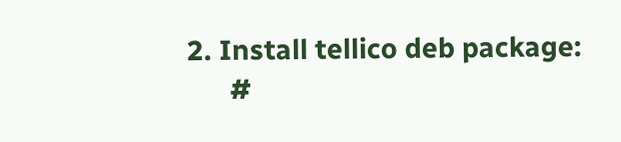2. Install tellico deb package:
      #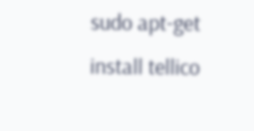sudo apt-get install tellico